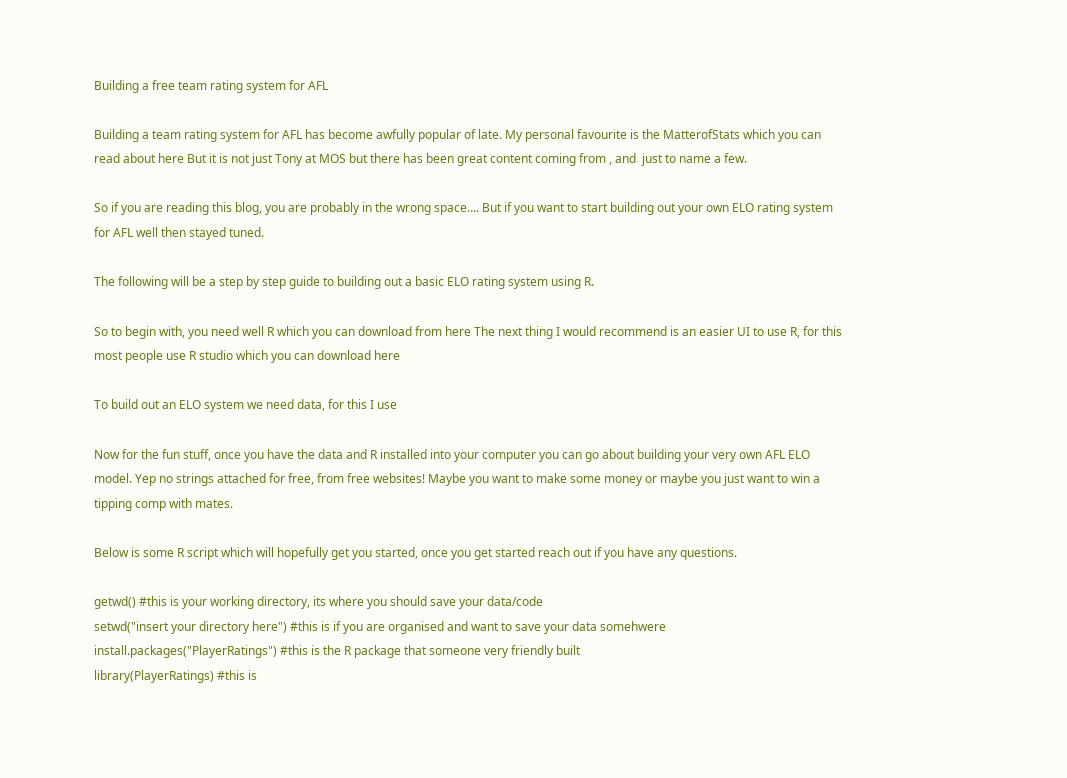Building a free team rating system for AFL

Building a team rating system for AFL has become awfully popular of late. My personal favourite is the MatterofStats which you can read about here But it is not just Tony at MOS but there has been great content coming from , and  just to name a few.

So if you are reading this blog, you are probably in the wrong space…. But if you want to start building out your own ELO rating system for AFL well then stayed tuned.

The following will be a step by step guide to building out a basic ELO rating system using R.

So to begin with, you need well R which you can download from here The next thing I would recommend is an easier UI to use R, for this most people use R studio which you can download here

To build out an ELO system we need data, for this I use

Now for the fun stuff, once you have the data and R installed into your computer you can go about building your very own AFL ELO model. Yep no strings attached for free, from free websites! Maybe you want to make some money or maybe you just want to win a tipping comp with mates.

Below is some R script which will hopefully get you started, once you get started reach out if you have any questions.

getwd() #this is your working directory, its where you should save your data/code
setwd("insert your directory here") #this is if you are organised and want to save your data somehwere
install.packages("PlayerRatings") #this is the R package that someone very friendly built
library(PlayerRatings) #this is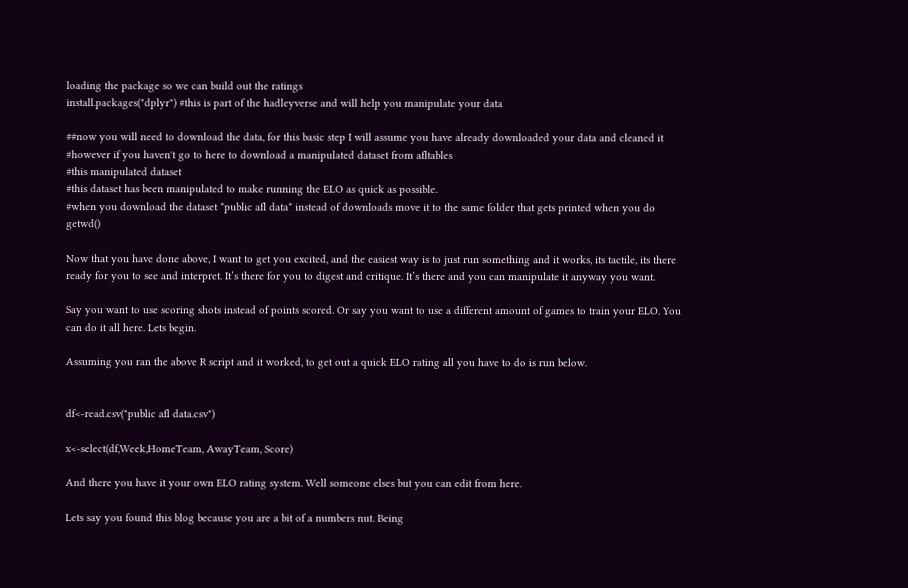loading the package so we can build out the ratings
install.packages("dplyr") #this is part of the hadleyverse and will help you manipulate your data

##now you will need to download the data, for this basic step I will assume you have already downloaded your data and cleaned it
#however if you haven't go to here to download a manipulated dataset from afltables
#this manipulated dataset
#this dataset has been manipulated to make running the ELO as quick as possible.
#when you download the dataset *public afl data* instead of downloads move it to the same folder that gets printed when you do getwd()

Now that you have done above, I want to get you excited, and the easiest way is to just run something and it works, its tactile, its there ready for you to see and interpret. It’s there for you to digest and critique. It’s there and you can manipulate it anyway you want.

Say you want to use scoring shots instead of points scored. Or say you want to use a different amount of games to train your ELO. You can do it all here. Lets begin.

Assuming you ran the above R script and it worked, to get out a quick ELO rating all you have to do is run below.


df<-read.csv("public afl data.csv")

x<-select(df,Week,HomeTeam, AwayTeam, Score)

And there you have it your own ELO rating system. Well someone elses but you can edit from here.

Lets say you found this blog because you are a bit of a numbers nut. Being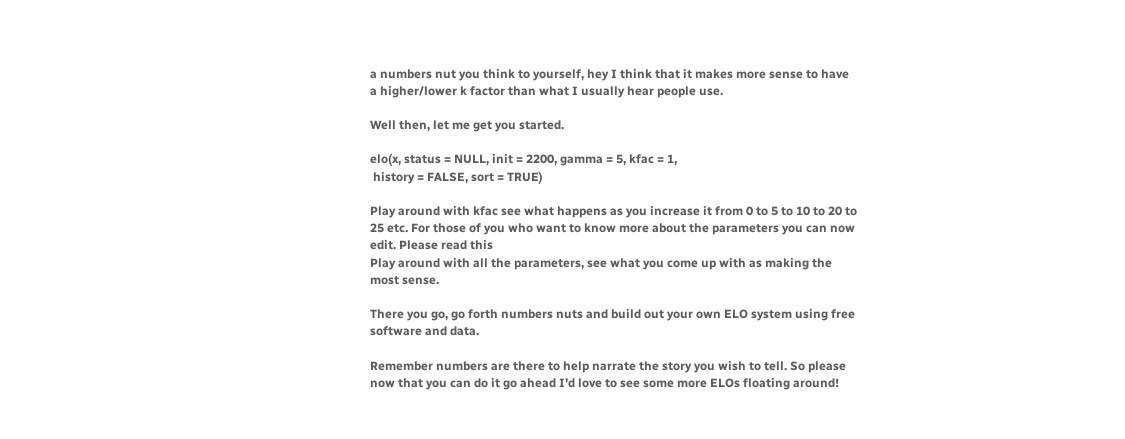a numbers nut you think to yourself, hey I think that it makes more sense to have a higher/lower k factor than what I usually hear people use.

Well then, let me get you started.

elo(x, status = NULL, init = 2200, gamma = 5, kfac = 1,
 history = FALSE, sort = TRUE)

Play around with kfac see what happens as you increase it from 0 to 5 to 10 to 20 to 25 etc. For those of you who want to know more about the parameters you can now edit. Please read this
Play around with all the parameters, see what you come up with as making the most sense.

There you go, go forth numbers nuts and build out your own ELO system using free software and data.

Remember numbers are there to help narrate the story you wish to tell. So please now that you can do it go ahead I’d love to see some more ELOs floating around!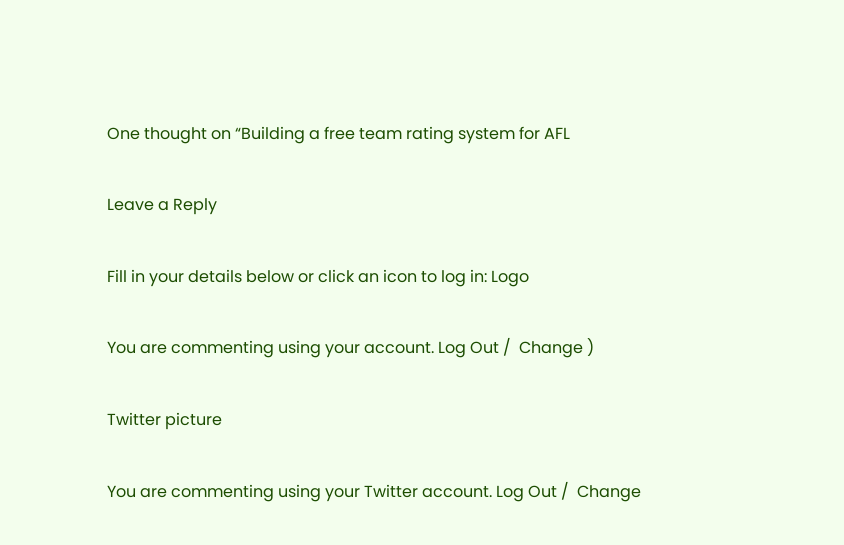One thought on “Building a free team rating system for AFL

Leave a Reply

Fill in your details below or click an icon to log in: Logo

You are commenting using your account. Log Out /  Change )

Twitter picture

You are commenting using your Twitter account. Log Out /  Change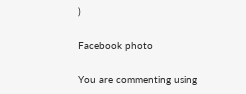)

Facebook photo

You are commenting using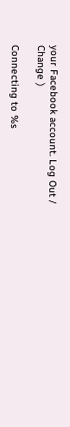your Facebook account. Log Out /  Change )

Connecting to %s